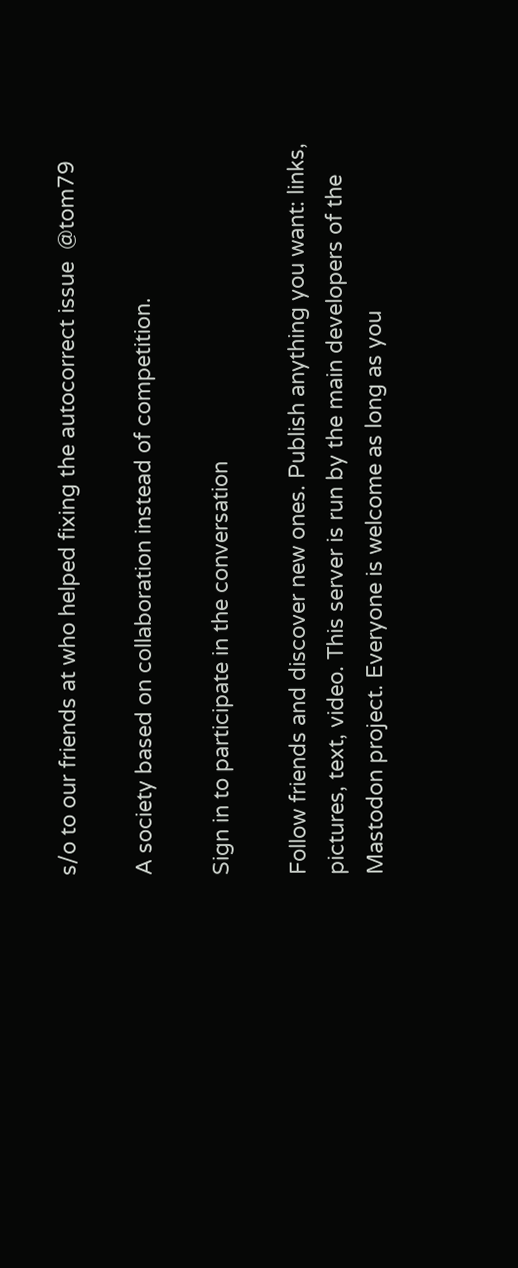s/o to our friends at who helped fixing the autocorrect issue  @tom79

A society based on collaboration instead of competition.

Sign in to participate in the conversation

Follow friends and discover new ones. Publish anything you want: links, pictures, text, video. This server is run by the main developers of the Mastodon project. Everyone is welcome as long as you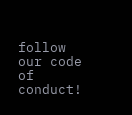follow our code of conduct!